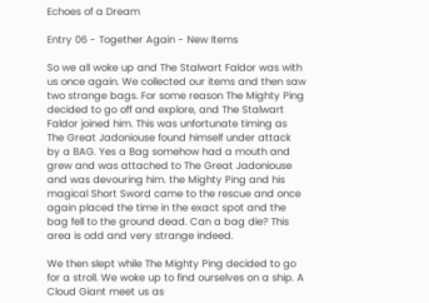Echoes of a Dream

Entry 06 - Together Again - New Items

So we all woke up and The Stalwart Faldor was with us once again. We collected our items and then saw two strange bags. For some reason The Mighty Ping decided to go off and explore, and The Stalwart Faldor joined him. This was unfortunate timing as The Great Jadoniouse found himself under attack by a BAG. Yes a Bag somehow had a mouth and grew and was attached to The Great Jadoniouse and was devouring him. the Mighty Ping and his magical Short Sword came to the rescue and once again placed the time in the exact spot and the bag fell to the ground dead. Can a bag die? This area is odd and very strange indeed.

We then slept while The Mighty Ping decided to go for a stroll. We woke up to find ourselves on a ship. A Cloud Giant meet us as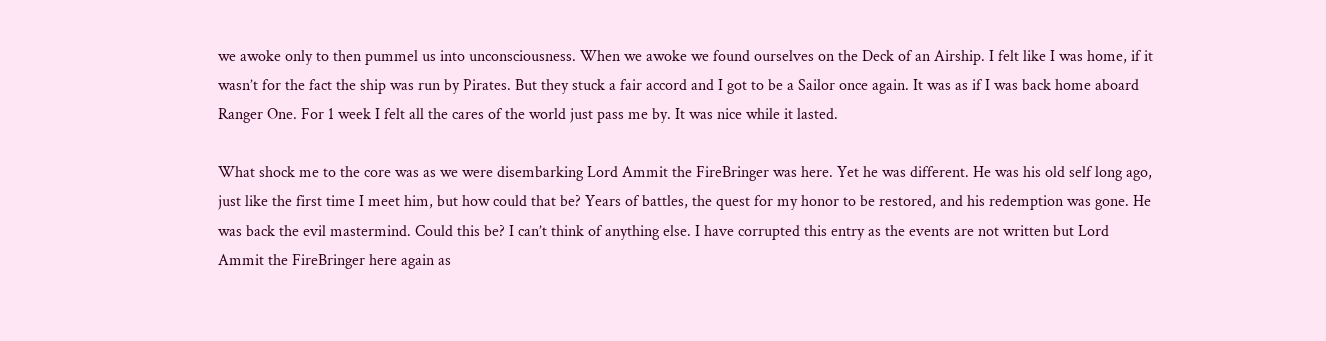we awoke only to then pummel us into unconsciousness. When we awoke we found ourselves on the Deck of an Airship. I felt like I was home, if it wasn’t for the fact the ship was run by Pirates. But they stuck a fair accord and I got to be a Sailor once again. It was as if I was back home aboard Ranger One. For 1 week I felt all the cares of the world just pass me by. It was nice while it lasted.

What shock me to the core was as we were disembarking Lord Ammit the FireBringer was here. Yet he was different. He was his old self long ago, just like the first time I meet him, but how could that be? Years of battles, the quest for my honor to be restored, and his redemption was gone. He was back the evil mastermind. Could this be? I can’t think of anything else. I have corrupted this entry as the events are not written but Lord Ammit the FireBringer here again as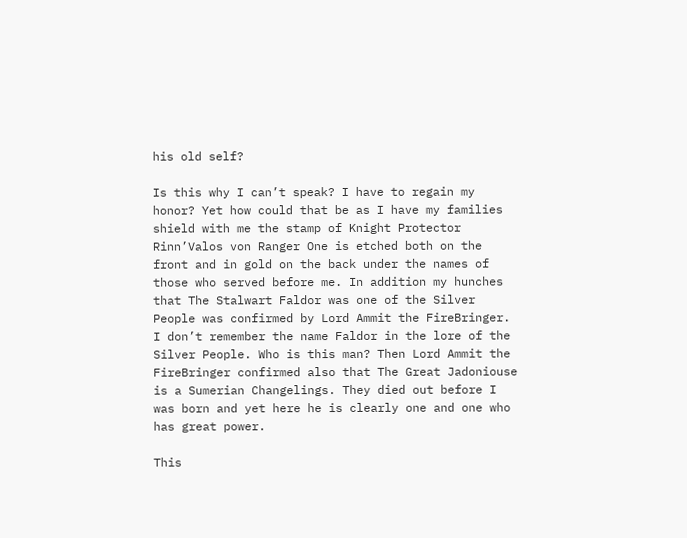his old self?

Is this why I can’t speak? I have to regain my honor? Yet how could that be as I have my families shield with me the stamp of Knight Protector Rinn’Valos von Ranger One is etched both on the front and in gold on the back under the names of those who served before me. In addition my hunches that The Stalwart Faldor was one of the Silver People was confirmed by Lord Ammit the FireBringer. I don’t remember the name Faldor in the lore of the Silver People. Who is this man? Then Lord Ammit the FireBringer confirmed also that The Great Jadoniouse is a Sumerian Changelings. They died out before I was born and yet here he is clearly one and one who has great power.

This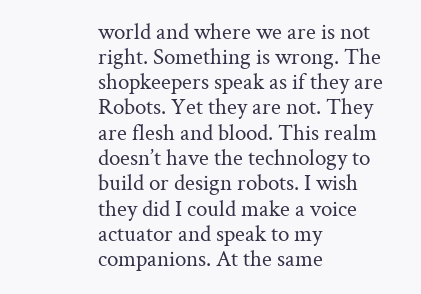world and where we are is not right. Something is wrong. The shopkeepers speak as if they are Robots. Yet they are not. They are flesh and blood. This realm doesn’t have the technology to build or design robots. I wish they did I could make a voice actuator and speak to my companions. At the same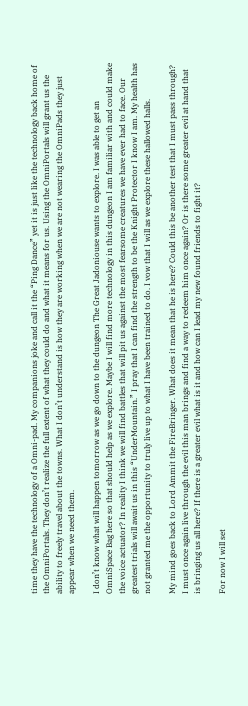time they have the technology of a Omni-pad. My companions joke and call it the “Ping Dance” yet it is just like the technology back home of the OmniPortals. They don’t realize the full extent of what they could do and what it means for us. Using the OmniPortals will grant us the ability to freely travel about the towns. What I don’t understand is how they are working when we are not wearing the OmniPads they just appear when we need them.

I don’t know what will happen tomorrow as we go down to the dungeon The Great Jadoniouse wants to explore. I was able to get an OmniSpace Bag here so that should help as we explore. Maybe I will find more technology in this dungeon I am familiar with and could make the voice actuator? In reality I think we will find battles that will pit us against the most fearsome creatures we have ever had to face. Our greatest trials will await us in this “UnderMountain.” I pray that I can find the strength to be the Knight Protector I know I am. My health has not granted me the opportunity to truly live up to what I have been trained to do. I vow that I will as we explore these hallowed halls.

My mind goes back to Lord Ammit the FireBringer. What does it mean that he is here? Could this be another test that I must pass through? I must once again live through the evil this man brings and find a way to redeem him once again? Or is there some greater evil at hand that is bringing us all here? If there is a greater evil what is it and how can I lead my new found friends to fight it?

For now I will set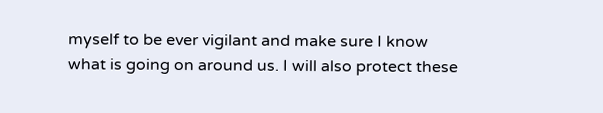myself to be ever vigilant and make sure I know what is going on around us. I will also protect these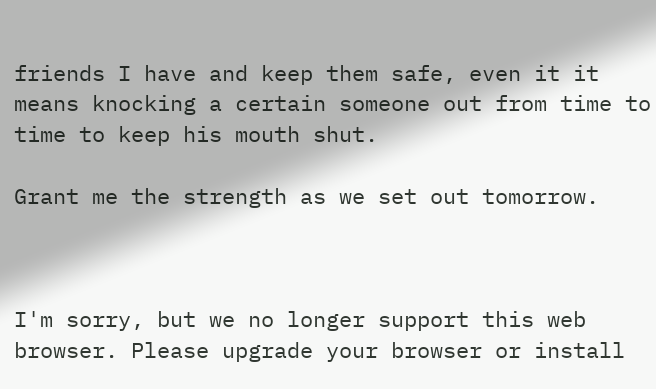friends I have and keep them safe, even it it means knocking a certain someone out from time to time to keep his mouth shut.

Grant me the strength as we set out tomorrow.



I'm sorry, but we no longer support this web browser. Please upgrade your browser or install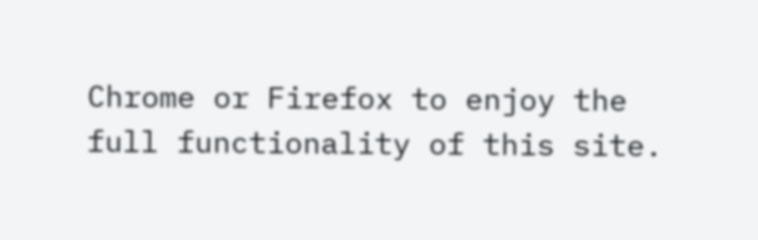Chrome or Firefox to enjoy the full functionality of this site.